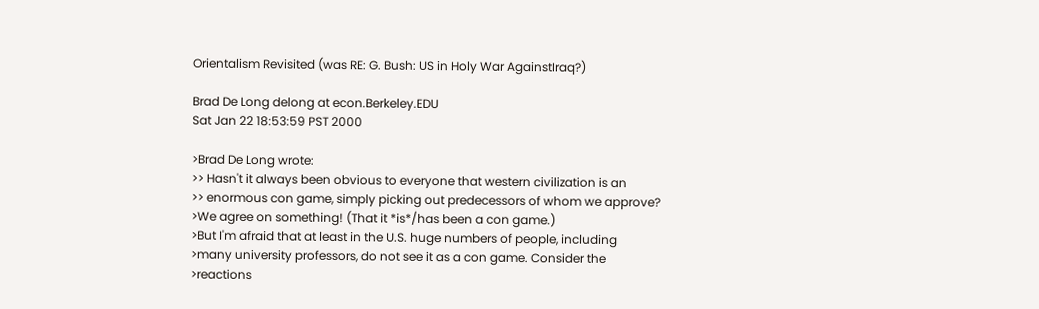Orientalism Revisited (was RE: G. Bush: US in Holy War AgainstIraq?)

Brad De Long delong at econ.Berkeley.EDU
Sat Jan 22 18:53:59 PST 2000

>Brad De Long wrote:
>> Hasn't it always been obvious to everyone that western civilization is an
>> enormous con game, simply picking out predecessors of whom we approve?
>We agree on something! (That it *is*/has been a con game.)
>But I'm afraid that at least in the U.S. huge numbers of people, including
>many university professors, do not see it as a con game. Consider the
>reactions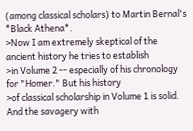(among classical scholars) to Martin Bernal's *Black Athena*.
>Now I am extremely skeptical of the ancient history he tries to establish
>in Volume 2 -- especially of his chronology for "Homer." But his history
>of classical scholarship in Volume 1 is solid. And the savagery with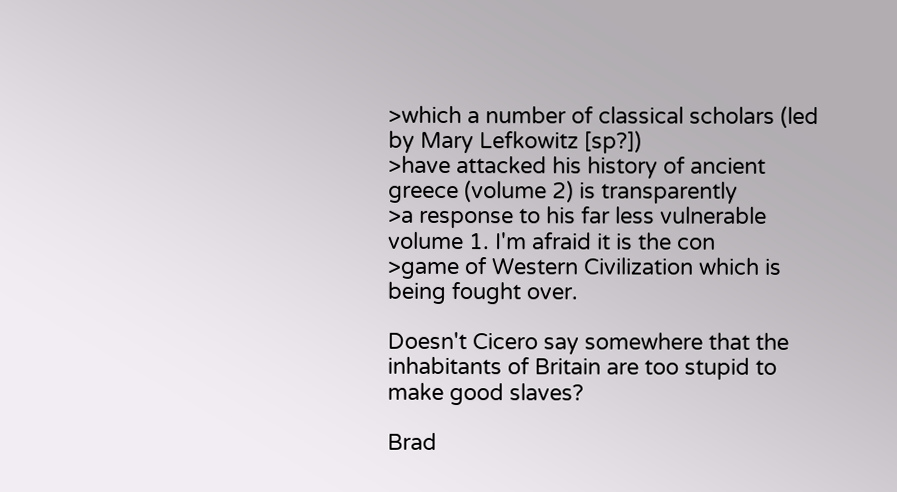>which a number of classical scholars (led by Mary Lefkowitz [sp?])
>have attacked his history of ancient greece (volume 2) is transparently
>a response to his far less vulnerable volume 1. I'm afraid it is the con
>game of Western Civilization which is being fought over.

Doesn't Cicero say somewhere that the inhabitants of Britain are too stupid to make good slaves?

Brad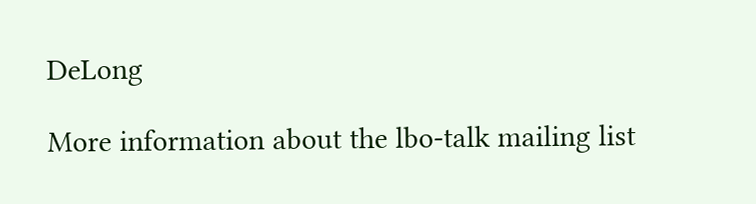DeLong

More information about the lbo-talk mailing list